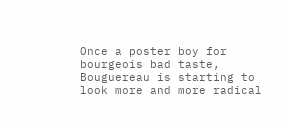Once a poster boy for bourgeois bad taste, Bouguereau is starting to
look more and more radical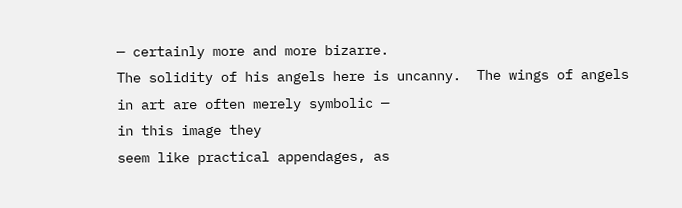— certainly more and more bizarre.
The solidity of his angels here is uncanny.  The wings of angels
in art are often merely symbolic —
in this image they
seem like practical appendages, as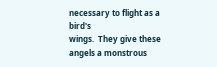necessary to flight as a bird's
wings.  They give these angels a monstrous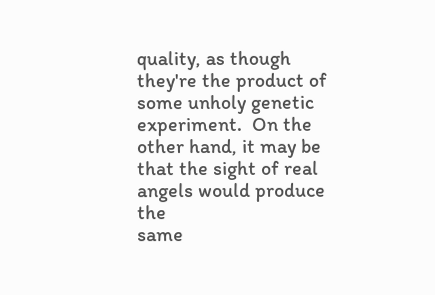quality, as though
they're the product of some unholy genetic experiment.  On the
other hand, it may be that the sight of real angels would produce the
same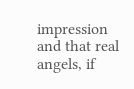impression and that real angels, if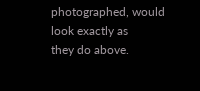photographed, would look exactly as
they do above.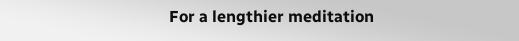For a lengthier meditation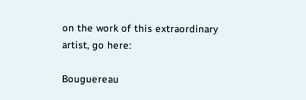on the work of this extraordinary artist, go here:

Bouguereau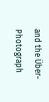and the Über-Photograph